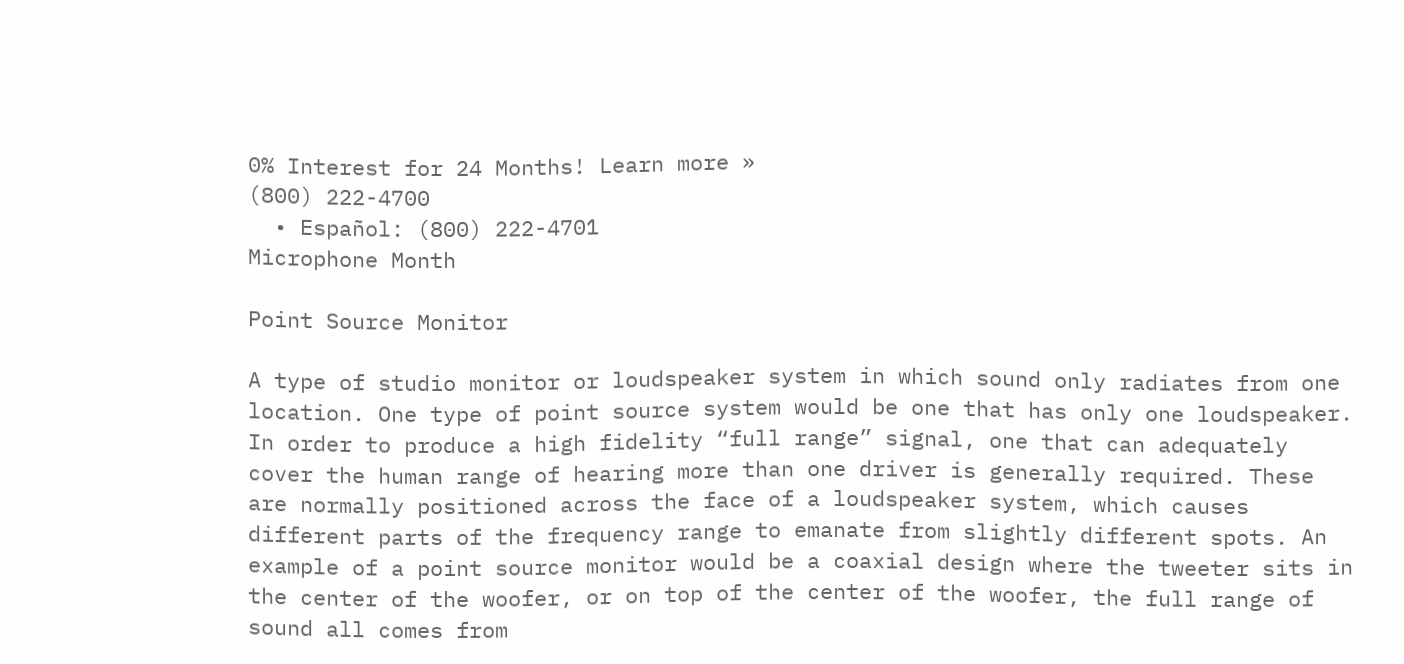0% Interest for 24 Months! Learn more »
(800) 222-4700
  • Español: (800) 222-4701
Microphone Month

Point Source Monitor

A type of studio monitor or loudspeaker system in which sound only radiates from one location. One type of point source system would be one that has only one loudspeaker. In order to produce a high fidelity “full range” signal, one that can adequately cover the human range of hearing more than one driver is generally required. These are normally positioned across the face of a loudspeaker system, which causes different parts of the frequency range to emanate from slightly different spots. An example of a point source monitor would be a coaxial design where the tweeter sits in the center of the woofer, or on top of the center of the woofer, the full range of sound all comes from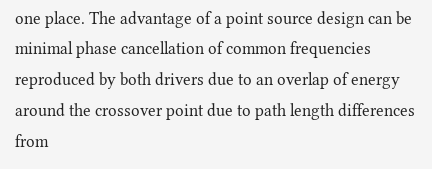one place. The advantage of a point source design can be minimal phase cancellation of common frequencies reproduced by both drivers due to an overlap of energy around the crossover point due to path length differences from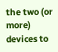the two (or more) devices to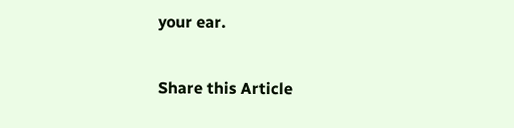your ear.

Share this Article